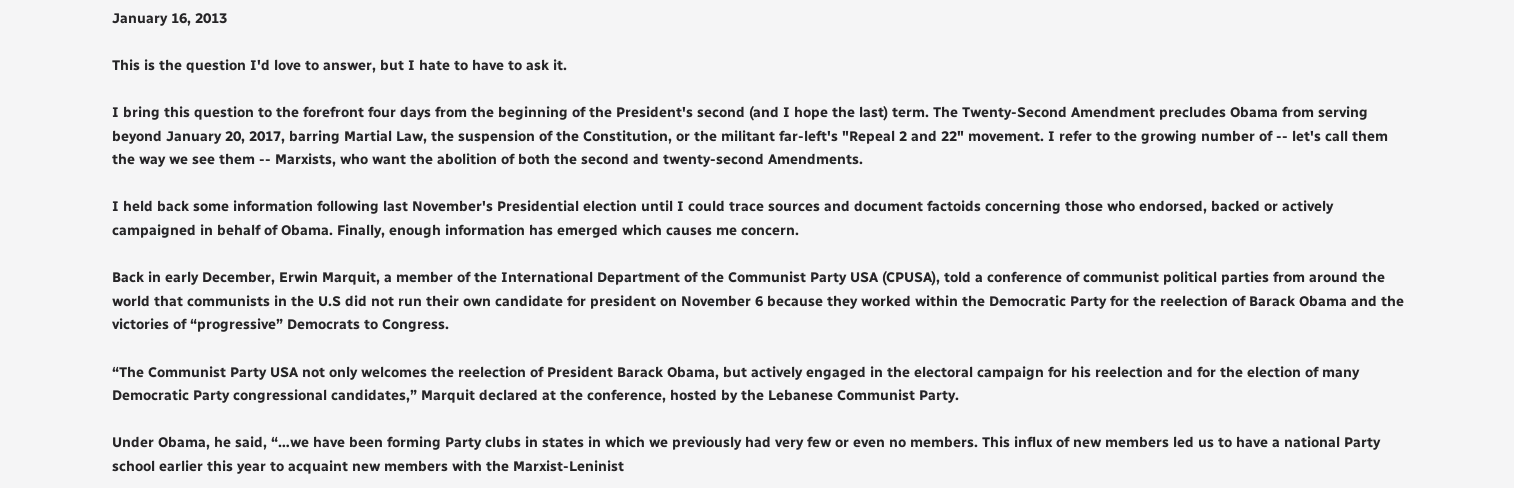January 16, 2013

This is the question I'd love to answer, but I hate to have to ask it.

I bring this question to the forefront four days from the beginning of the President's second (and I hope the last) term. The Twenty-Second Amendment precludes Obama from serving beyond January 20, 2017, barring Martial Law, the suspension of the Constitution, or the militant far-left's "Repeal 2 and 22" movement. I refer to the growing number of -- let's call them the way we see them -- Marxists, who want the abolition of both the second and twenty-second Amendments.

I held back some information following last November's Presidential election until I could trace sources and document factoids concerning those who endorsed, backed or actively campaigned in behalf of Obama. Finally, enough information has emerged which causes me concern.

Back in early December, Erwin Marquit, a member of the International Department of the Communist Party USA (CPUSA), told a conference of communist political parties from around the world that communists in the U.S did not run their own candidate for president on November 6 because they worked within the Democratic Party for the reelection of Barack Obama and the victories of “progressive” Democrats to Congress.

“The Communist Party USA not only welcomes the reelection of President Barack Obama, but actively engaged in the electoral campaign for his reelection and for the election of many Democratic Party congressional candidates,” Marquit declared at the conference, hosted by the Lebanese Communist Party.

Under Obama, he said, “…we have been forming Party clubs in states in which we previously had very few or even no members. This influx of new members led us to have a national Party school earlier this year to acquaint new members with the Marxist-Leninist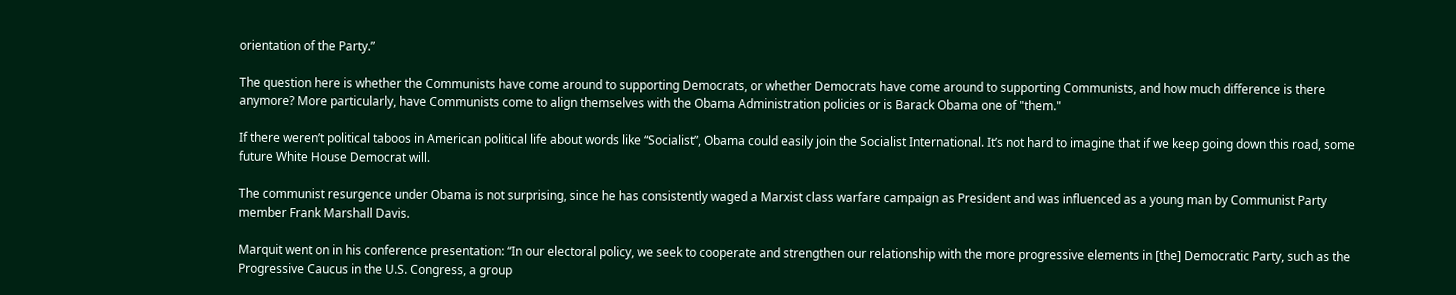orientation of the Party.”

The question here is whether the Communists have come around to supporting Democrats, or whether Democrats have come around to supporting Communists, and how much difference is there anymore? More particularly, have Communists come to align themselves with the Obama Administration policies or is Barack Obama one of "them."

If there weren’t political taboos in American political life about words like “Socialist”, Obama could easily join the Socialist International. It’s not hard to imagine that if we keep going down this road, some future White House Democrat will.

The communist resurgence under Obama is not surprising, since he has consistently waged a Marxist class warfare campaign as President and was influenced as a young man by Communist Party member Frank Marshall Davis.

Marquit went on in his conference presentation: “In our electoral policy, we seek to cooperate and strengthen our relationship with the more progressive elements in [the] Democratic Party, such as the Progressive Caucus in the U.S. Congress, a group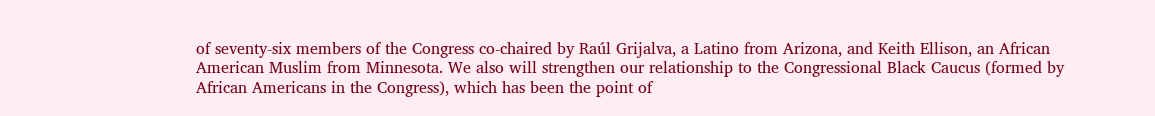of seventy-six members of the Congress co-chaired by Raúl Grijalva, a Latino from Arizona, and Keith Ellison, an African American Muslim from Minnesota. We also will strengthen our relationship to the Congressional Black Caucus (formed by African Americans in the Congress), which has been the point of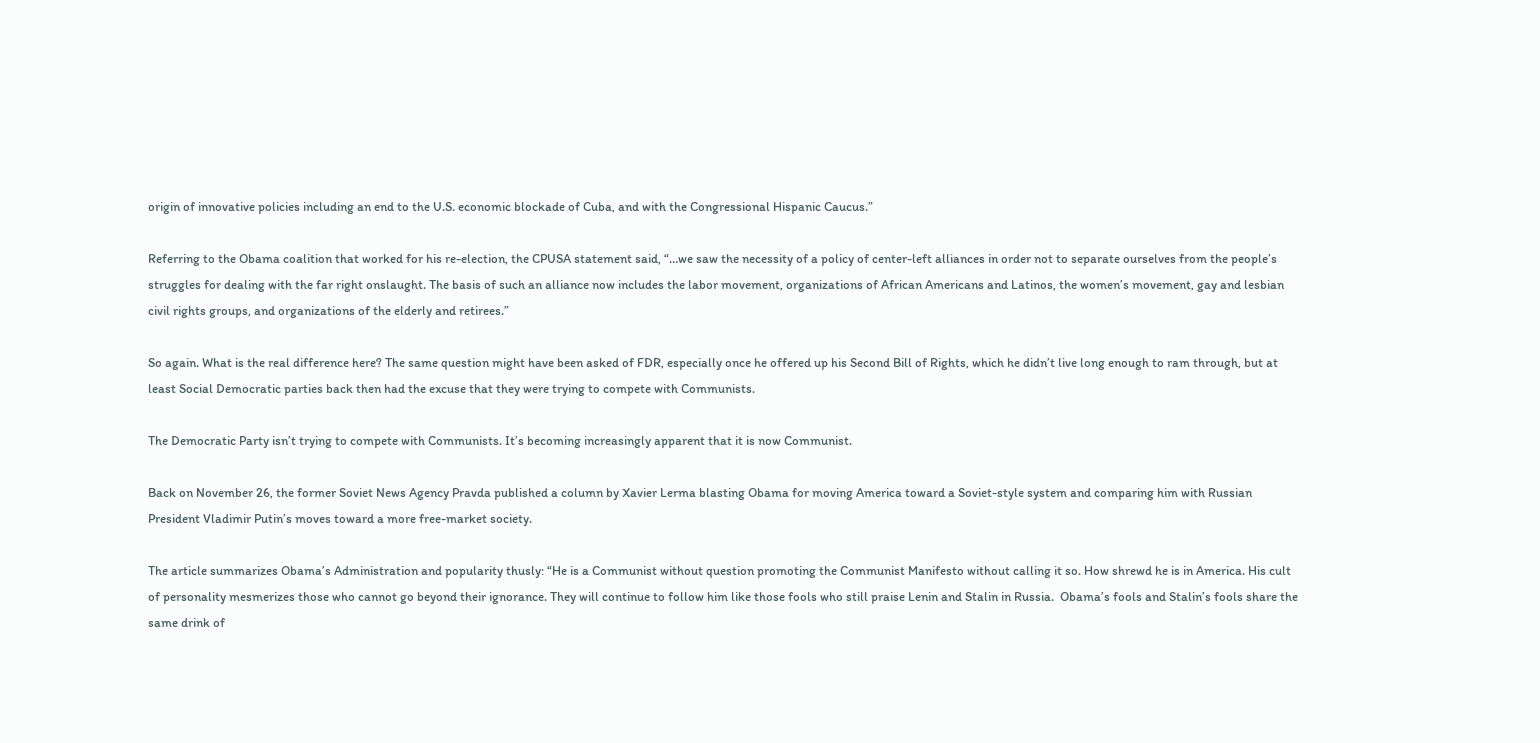origin of innovative policies including an end to the U.S. economic blockade of Cuba, and with the Congressional Hispanic Caucus.”

Referring to the Obama coalition that worked for his re-election, the CPUSA statement said, “…we saw the necessity of a policy of center-left alliances in order not to separate ourselves from the people’s struggles for dealing with the far right onslaught. The basis of such an alliance now includes the labor movement, organizations of African Americans and Latinos, the women’s movement, gay and lesbian civil rights groups, and organizations of the elderly and retirees.”

So again. What is the real difference here? The same question might have been asked of FDR, especially once he offered up his Second Bill of Rights, which he didn’t live long enough to ram through, but at least Social Democratic parties back then had the excuse that they were trying to compete with Communists.

The Democratic Party isn’t trying to compete with Communists. It’s becoming increasingly apparent that it is now Communist.

Back on November 26, the former Soviet News Agency Pravda published a column by Xavier Lerma blasting Obama for moving America toward a Soviet-style system and comparing him with Russian President Vladimir Putin’s moves toward a more free-market society.

The article summarizes Obama’s Administration and popularity thusly: “He is a Communist without question promoting the Communist Manifesto without calling it so. How shrewd he is in America. His cult of personality mesmerizes those who cannot go beyond their ignorance. They will continue to follow him like those fools who still praise Lenin and Stalin in Russia.  Obama’s fools and Stalin’s fools share the same drink of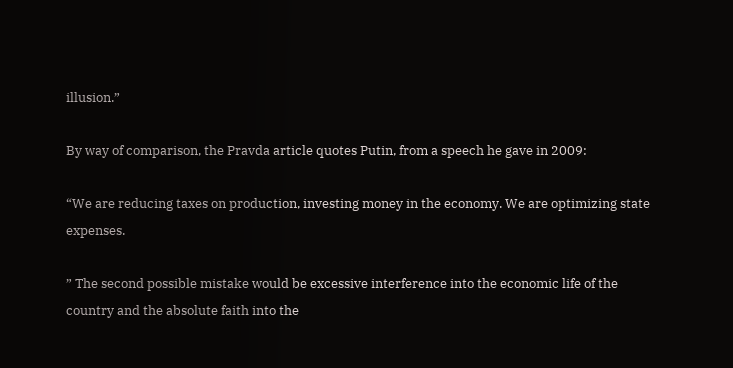illusion.”

By way of comparison, the Pravda article quotes Putin, from a speech he gave in 2009:

“We are reducing taxes on production, investing money in the economy. We are optimizing state expenses.

” The second possible mistake would be excessive interference into the economic life of the country and the absolute faith into the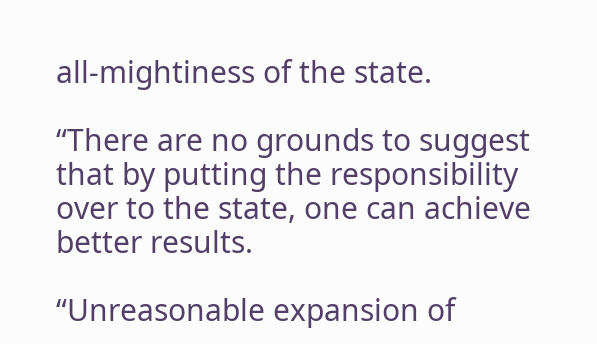all-mightiness of the state.

“There are no grounds to suggest that by putting the responsibility over to the state, one can achieve better results.

“Unreasonable expansion of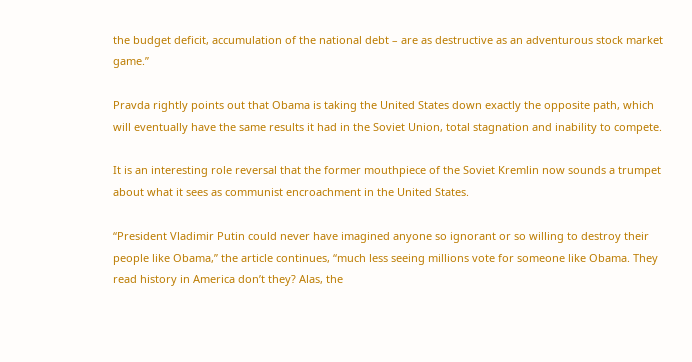the budget deficit, accumulation of the national debt – are as destructive as an adventurous stock market game.”

Pravda rightly points out that Obama is taking the United States down exactly the opposite path, which will eventually have the same results it had in the Soviet Union, total stagnation and inability to compete.

It is an interesting role reversal that the former mouthpiece of the Soviet Kremlin now sounds a trumpet about what it sees as communist encroachment in the United States.

“President Vladimir Putin could never have imagined anyone so ignorant or so willing to destroy their people like Obama,” the article continues, “much less seeing millions vote for someone like Obama. They read history in America don’t they? Alas, the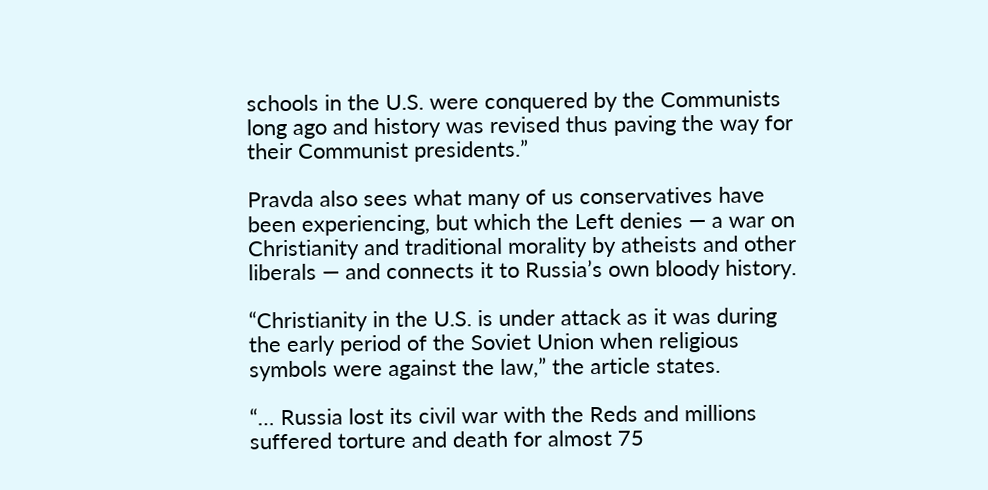schools in the U.S. were conquered by the Communists long ago and history was revised thus paving the way for their Communist presidents.”

Pravda also sees what many of us conservatives have been experiencing, but which the Left denies — a war on Christianity and traditional morality by atheists and other liberals — and connects it to Russia’s own bloody history.

“Christianity in the U.S. is under attack as it was during the early period of the Soviet Union when religious symbols were against the law,” the article states.

“… Russia lost its civil war with the Reds and millions suffered torture and death for almost 75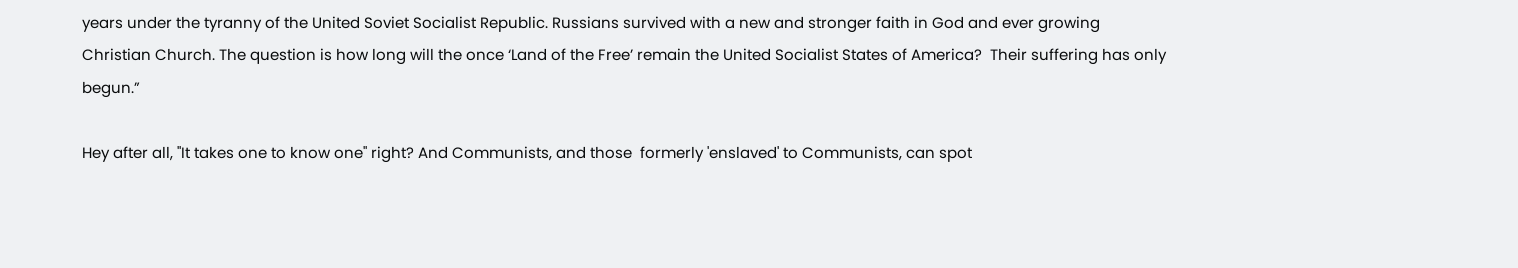years under the tyranny of the United Soviet Socialist Republic. Russians survived with a new and stronger faith in God and ever growing Christian Church. The question is how long will the once ‘Land of the Free’ remain the United Socialist States of America?  Their suffering has only begun.”

Hey after all, "It takes one to know one" right? And Communists, and those  formerly 'enslaved' to Communists, can spot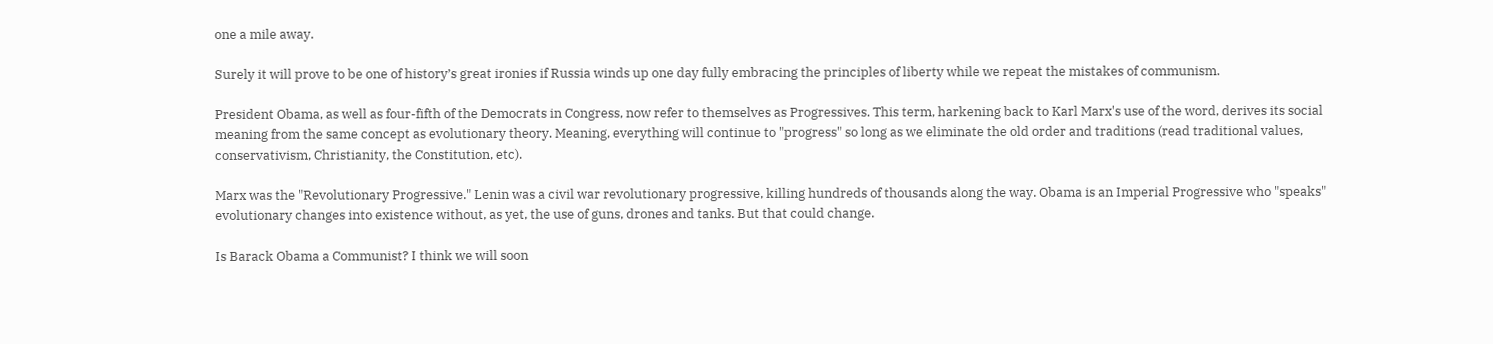one a mile away.

Surely it will prove to be one of history’s great ironies if Russia winds up one day fully embracing the principles of liberty while we repeat the mistakes of communism.

President Obama, as well as four-fifth of the Democrats in Congress, now refer to themselves as Progressives. This term, harkening back to Karl Marx's use of the word, derives its social meaning from the same concept as evolutionary theory. Meaning, everything will continue to "progress" so long as we eliminate the old order and traditions (read traditional values, conservativism, Christianity, the Constitution, etc).

Marx was the "Revolutionary Progressive." Lenin was a civil war revolutionary progressive, killing hundreds of thousands along the way. Obama is an Imperial Progressive who "speaks" evolutionary changes into existence without, as yet, the use of guns, drones and tanks. But that could change.

Is Barack Obama a Communist? I think we will soon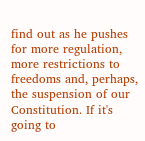find out as he pushes for more regulation, more restrictions to freedoms and, perhaps, the suspension of our Constitution. If it's going to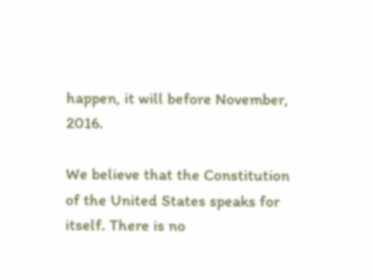happen, it will before November, 2016.

We believe that the Constitution of the United States speaks for itself. There is no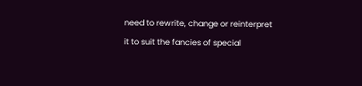need to rewrite, change or reinterpret it to suit the fancies of special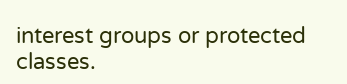interest groups or protected classes.